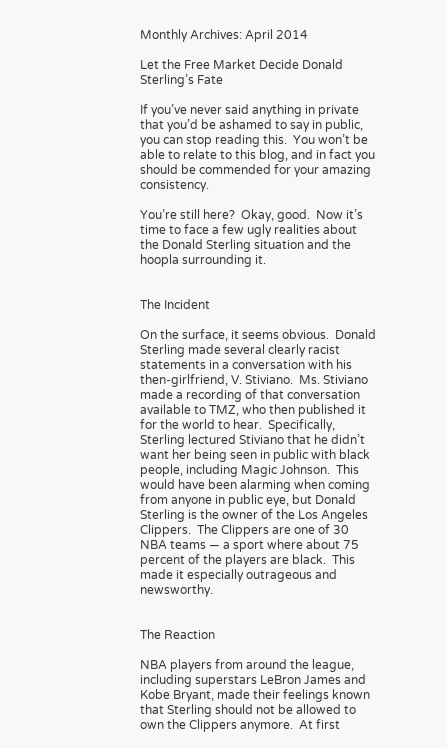Monthly Archives: April 2014

Let the Free Market Decide Donald Sterling’s Fate

If you’ve never said anything in private that you’d be ashamed to say in public, you can stop reading this.  You won’t be able to relate to this blog, and in fact you should be commended for your amazing consistency.

You’re still here?  Okay, good.  Now it’s time to face a few ugly realities about the Donald Sterling situation and the hoopla surrounding it.


The Incident

On the surface, it seems obvious.  Donald Sterling made several clearly racist statements in a conversation with his then-girlfriend, V. Stiviano.  Ms. Stiviano made a recording of that conversation available to TMZ, who then published it for the world to hear.  Specifically, Sterling lectured Stiviano that he didn’t want her being seen in public with black people, including Magic Johnson.  This would have been alarming when coming from anyone in public eye, but Donald Sterling is the owner of the Los Angeles Clippers.  The Clippers are one of 30 NBA teams — a sport where about 75 percent of the players are black.  This made it especially outrageous and newsworthy.


The Reaction

NBA players from around the league, including superstars LeBron James and Kobe Bryant, made their feelings known that Sterling should not be allowed to own the Clippers anymore.  At first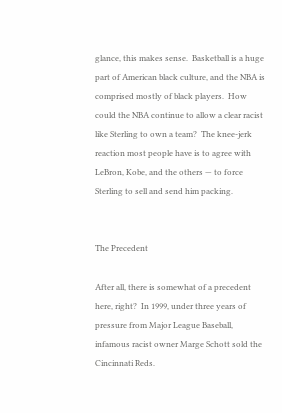glance, this makes sense.  Basketball is a huge part of American black culture, and the NBA is comprised mostly of black players.  How could the NBA continue to allow a clear racist like Sterling to own a team?  The knee-jerk reaction most people have is to agree with LeBron, Kobe, and the others — to force Sterling to sell and send him packing.


The Precedent

After all, there is somewhat of a precedent here, right?  In 1999, under three years of pressure from Major League Baseball, infamous racist owner Marge Schott sold the Cincinnati Reds.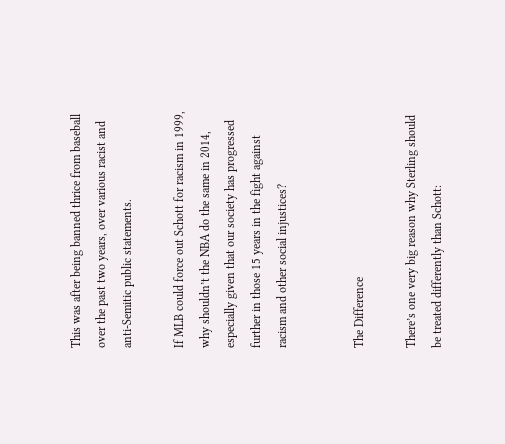This was after being banned thrice from baseball over the past two years, over various racist and anti-Semitic public statements.

If MLB could force out Schott for racism in 1999, why shouldn’t the NBA do the same in 2014, especially given that our society has progressed further in those 15 years in the fight against racism and other social injustices?


The Difference

There’s one very big reason why Sterling should be treated differently than Schott: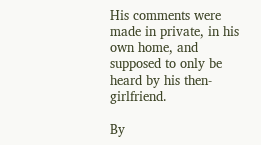His comments were made in private, in his own home, and supposed to only be heard by his then-girlfriend.

By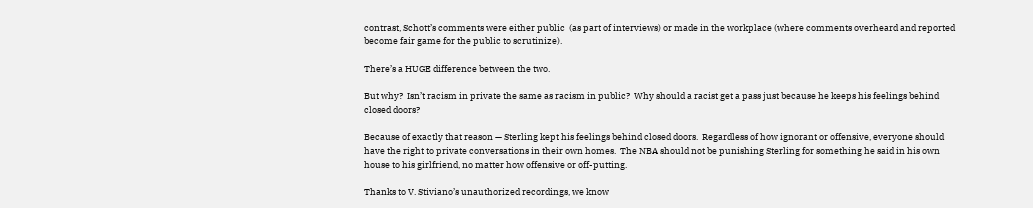contrast, Schott’s comments were either public  (as part of interviews) or made in the workplace (where comments overheard and reported become fair game for the public to scrutinize).

There’s a HUGE difference between the two.

But why?  Isn’t racism in private the same as racism in public?  Why should a racist get a pass just because he keeps his feelings behind closed doors?

Because of exactly that reason — Sterling kept his feelings behind closed doors.  Regardless of how ignorant or offensive, everyone should have the right to private conversations in their own homes.  The NBA should not be punishing Sterling for something he said in his own house to his girlfriend, no matter how offensive or off-putting.

Thanks to V. Stiviano’s unauthorized recordings, we know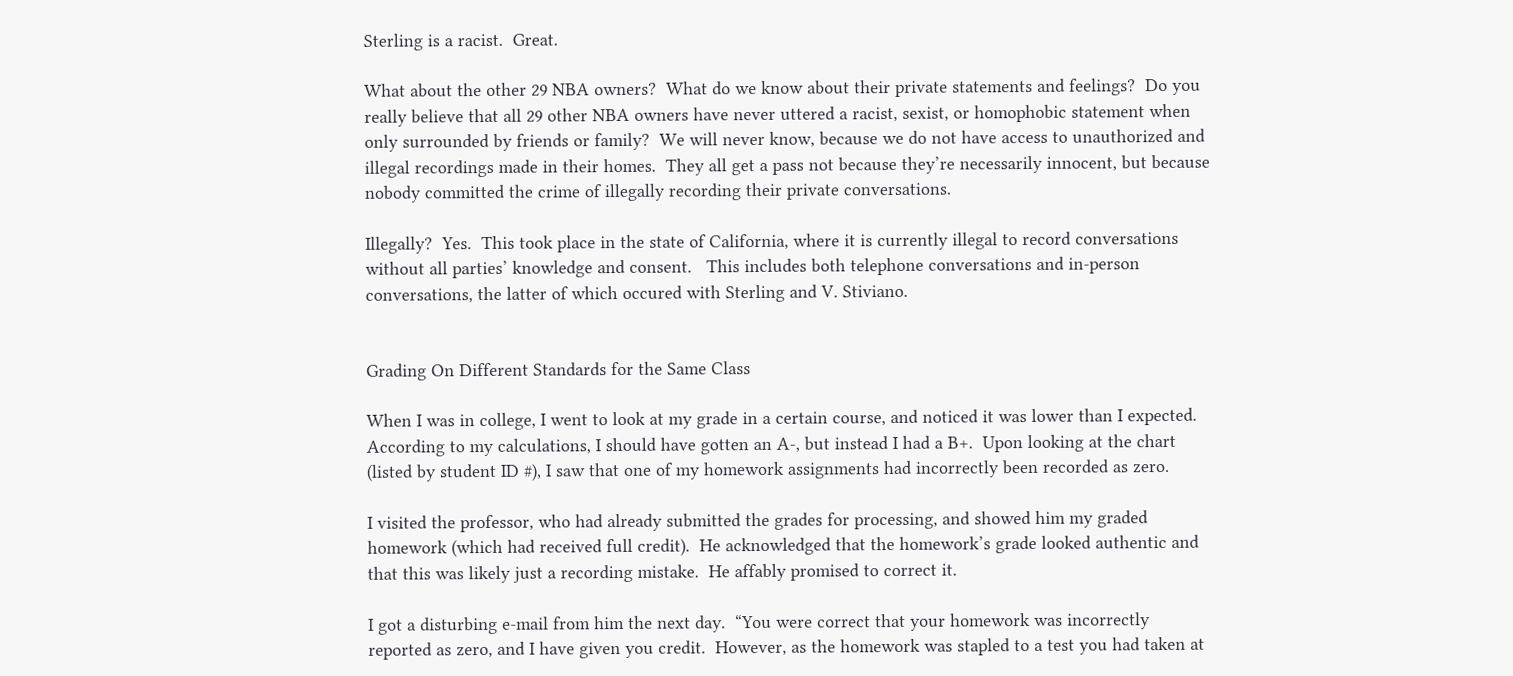Sterling is a racist.  Great.

What about the other 29 NBA owners?  What do we know about their private statements and feelings?  Do you really believe that all 29 other NBA owners have never uttered a racist, sexist, or homophobic statement when only surrounded by friends or family?  We will never know, because we do not have access to unauthorized and illegal recordings made in their homes.  They all get a pass not because they’re necessarily innocent, but because nobody committed the crime of illegally recording their private conversations.

Illegally?  Yes.  This took place in the state of California, where it is currently illegal to record conversations without all parties’ knowledge and consent.   This includes both telephone conversations and in-person conversations, the latter of which occured with Sterling and V. Stiviano.


Grading On Different Standards for the Same Class

When I was in college, I went to look at my grade in a certain course, and noticed it was lower than I expected.  According to my calculations, I should have gotten an A-, but instead I had a B+.  Upon looking at the chart (listed by student ID #), I saw that one of my homework assignments had incorrectly been recorded as zero.

I visited the professor, who had already submitted the grades for processing, and showed him my graded homework (which had received full credit).  He acknowledged that the homework’s grade looked authentic and that this was likely just a recording mistake.  He affably promised to correct it.

I got a disturbing e-mail from him the next day.  “You were correct that your homework was incorrectly reported as zero, and I have given you credit.  However, as the homework was stapled to a test you had taken at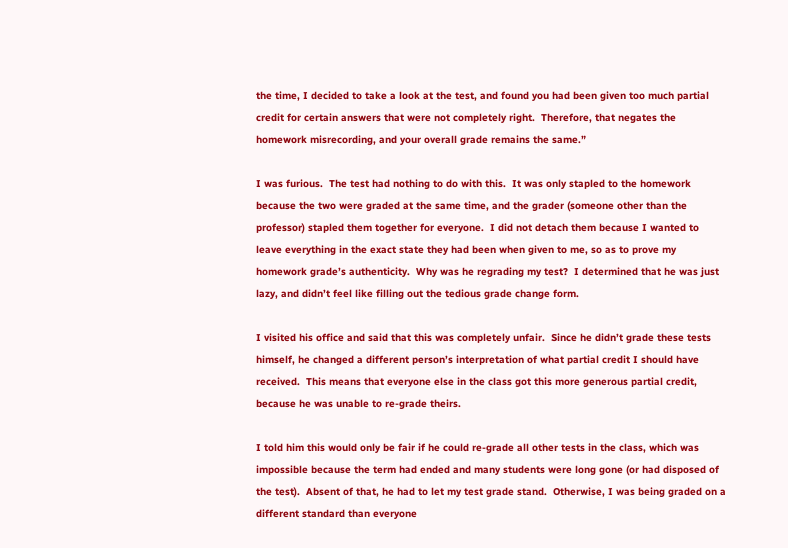the time, I decided to take a look at the test, and found you had been given too much partial credit for certain answers that were not completely right.  Therefore, that negates the homework misrecording, and your overall grade remains the same.”

I was furious.  The test had nothing to do with this.  It was only stapled to the homework because the two were graded at the same time, and the grader (someone other than the professor) stapled them together for everyone.  I did not detach them because I wanted to leave everything in the exact state they had been when given to me, so as to prove my homework grade’s authenticity.  Why was he regrading my test?  I determined that he was just lazy, and didn’t feel like filling out the tedious grade change form.

I visited his office and said that this was completely unfair.  Since he didn’t grade these tests himself, he changed a different person’s interpretation of what partial credit I should have received.  This means that everyone else in the class got this more generous partial credit, because he was unable to re-grade theirs.

I told him this would only be fair if he could re-grade all other tests in the class, which was impossible because the term had ended and many students were long gone (or had disposed of the test).  Absent of that, he had to let my test grade stand.  Otherwise, I was being graded on a different standard than everyone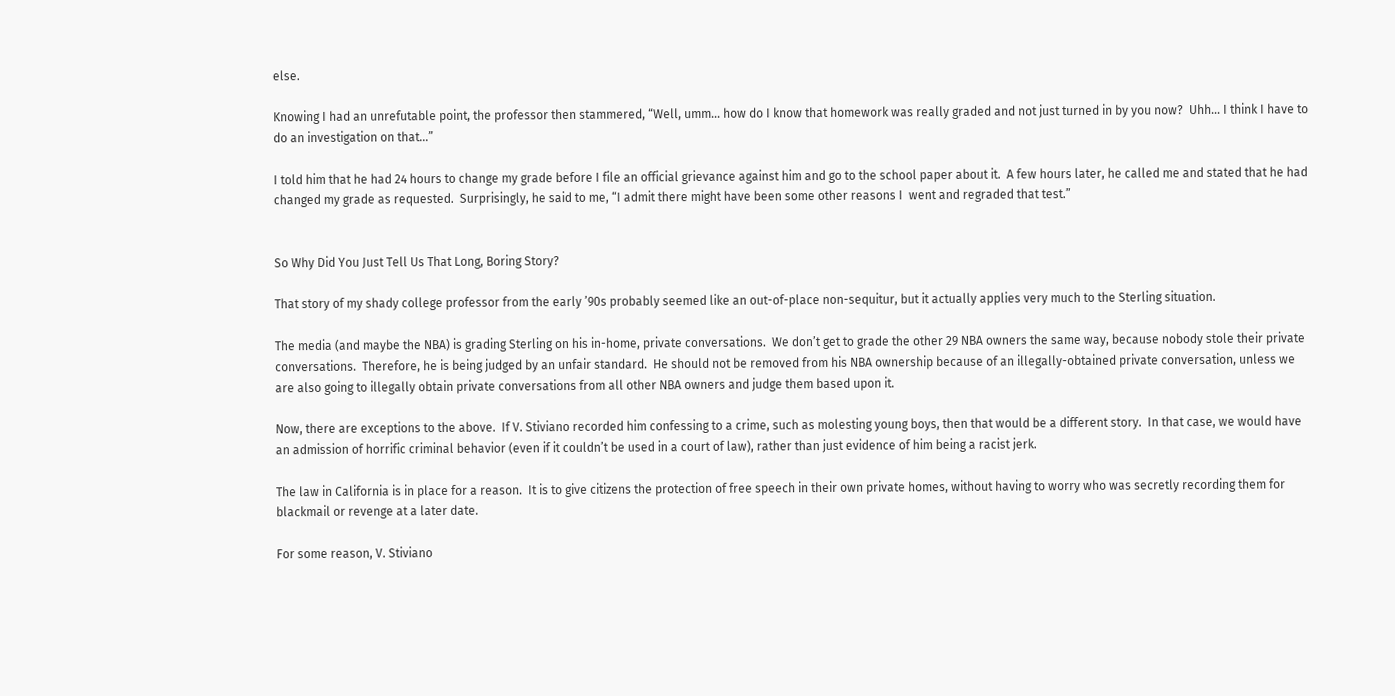else.

Knowing I had an unrefutable point, the professor then stammered, “Well, umm… how do I know that homework was really graded and not just turned in by you now?  Uhh… I think I have to do an investigation on that…”

I told him that he had 24 hours to change my grade before I file an official grievance against him and go to the school paper about it.  A few hours later, he called me and stated that he had changed my grade as requested.  Surprisingly, he said to me, “I admit there might have been some other reasons I  went and regraded that test.”


So Why Did You Just Tell Us That Long, Boring Story?

That story of my shady college professor from the early ’90s probably seemed like an out-of-place non-sequitur, but it actually applies very much to the Sterling situation.

The media (and maybe the NBA) is grading Sterling on his in-home, private conversations.  We don’t get to grade the other 29 NBA owners the same way, because nobody stole their private conversations.  Therefore, he is being judged by an unfair standard.  He should not be removed from his NBA ownership because of an illegally-obtained private conversation, unless we are also going to illegally obtain private conversations from all other NBA owners and judge them based upon it.

Now, there are exceptions to the above.  If V. Stiviano recorded him confessing to a crime, such as molesting young boys, then that would be a different story.  In that case, we would have an admission of horrific criminal behavior (even if it couldn’t be used in a court of law), rather than just evidence of him being a racist jerk.

The law in California is in place for a reason.  It is to give citizens the protection of free speech in their own private homes, without having to worry who was secretly recording them for blackmail or revenge at a later date.

For some reason, V. Stiviano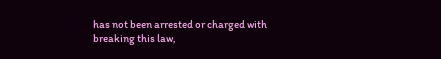has not been arrested or charged with breaking this law,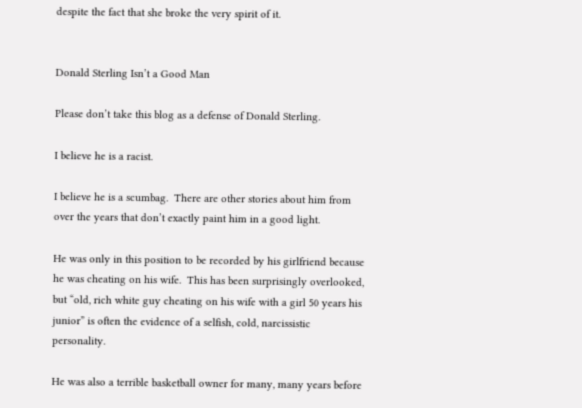despite the fact that she broke the very spirit of it.


Donald Sterling Isn’t a Good Man

Please don’t take this blog as a defense of Donald Sterling.

I believe he is a racist.

I believe he is a scumbag.  There are other stories about him from over the years that don’t exactly paint him in a good light.

He was only in this position to be recorded by his girlfriend because he was cheating on his wife.  This has been surprisingly overlooked, but “old, rich white guy cheating on his wife with a girl 50 years his junior” is often the evidence of a selfish, cold, narcissistic personality.

He was also a terrible basketball owner for many, many years before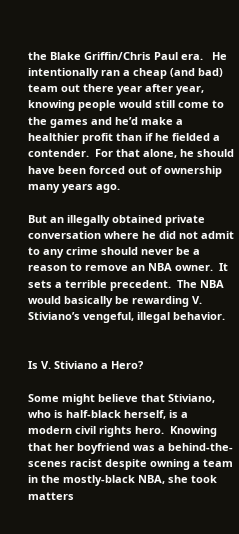the Blake Griffin/Chris Paul era.   He intentionally ran a cheap (and bad) team out there year after year, knowing people would still come to the games and he’d make a healthier profit than if he fielded a contender.  For that alone, he should have been forced out of ownership many years ago.

But an illegally obtained private conversation where he did not admit to any crime should never be a reason to remove an NBA owner.  It sets a terrible precedent.  The NBA would basically be rewarding V. Stiviano’s vengeful, illegal behavior.


Is V. Stiviano a Hero?

Some might believe that Stiviano, who is half-black herself, is a modern civil rights hero.  Knowing that her boyfriend was a behind-the-scenes racist despite owning a team in the mostly-black NBA, she took matters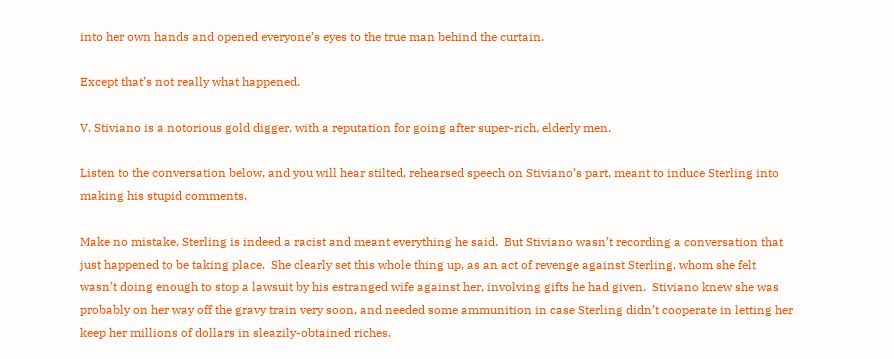into her own hands and opened everyone’s eyes to the true man behind the curtain.

Except that’s not really what happened.

V. Stiviano is a notorious gold digger, with a reputation for going after super-rich, elderly men.

Listen to the conversation below, and you will hear stilted, rehearsed speech on Stiviano’s part, meant to induce Sterling into making his stupid comments.

Make no mistake, Sterling is indeed a racist and meant everything he said.  But Stiviano wasn’t recording a conversation that just happened to be taking place.  She clearly set this whole thing up, as an act of revenge against Sterling, whom she felt wasn’t doing enough to stop a lawsuit by his estranged wife against her, involving gifts he had given.  Stiviano knew she was probably on her way off the gravy train very soon, and needed some ammunition in case Sterling didn’t cooperate in letting her keep her millions of dollars in sleazily-obtained riches.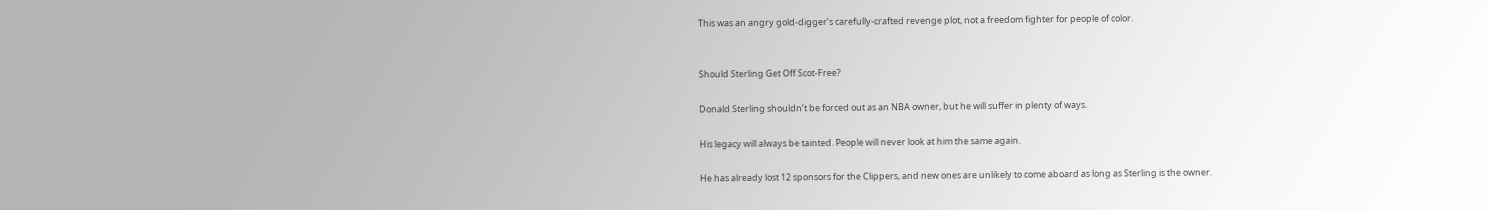This was an angry gold-digger’s carefully-crafted revenge plot, not a freedom fighter for people of color.


Should Sterling Get Off Scot-Free?

Donald Sterling shouldn’t be forced out as an NBA owner, but he will suffer in plenty of ways.

His legacy will always be tainted. People will never look at him the same again.

He has already lost 12 sponsors for the Clippers, and new ones are unlikely to come aboard as long as Sterling is the owner.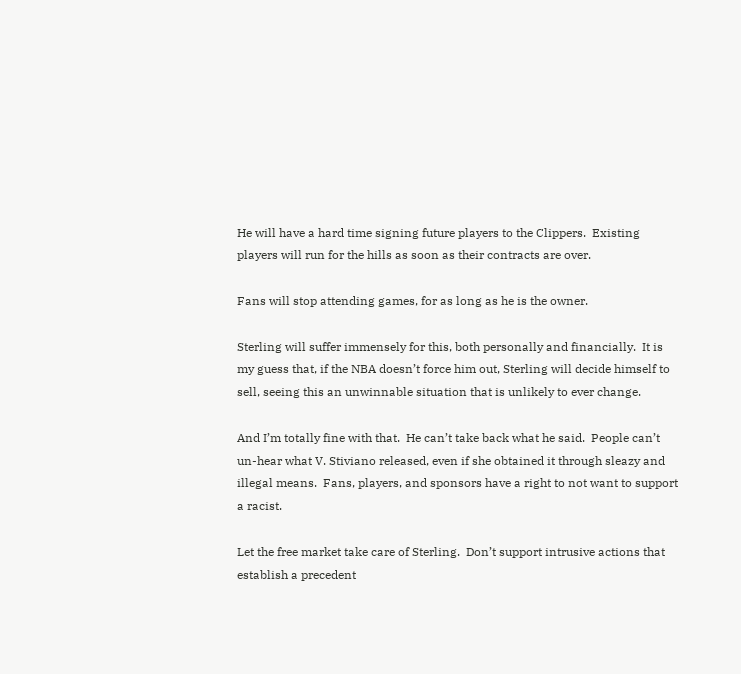He will have a hard time signing future players to the Clippers.  Existing players will run for the hills as soon as their contracts are over.

Fans will stop attending games, for as long as he is the owner.

Sterling will suffer immensely for this, both personally and financially.  It is my guess that, if the NBA doesn’t force him out, Sterling will decide himself to sell, seeing this an unwinnable situation that is unlikely to ever change.

And I’m totally fine with that.  He can’t take back what he said.  People can’t un-hear what V. Stiviano released, even if she obtained it through sleazy and illegal means.  Fans, players, and sponsors have a right to not want to support a racist.

Let the free market take care of Sterling.  Don’t support intrusive actions that establish a precedent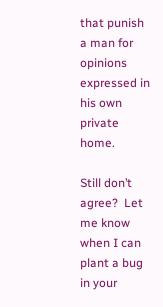that punish a man for opinions expressed in his own private home.

Still don’t agree?  Let me know when I can plant a bug in your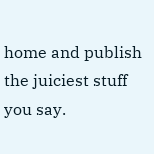home and publish the juiciest stuff you say.